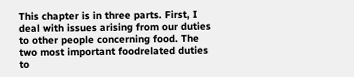This chapter is in three parts. First, I deal with issues arising from our duties to other people concerning food. The two most important foodrelated duties to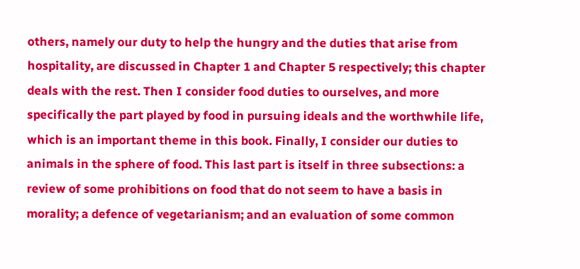others, namely our duty to help the hungry and the duties that arise from hospitality, are discussed in Chapter 1 and Chapter 5 respectively; this chapter deals with the rest. Then I consider food duties to ourselves, and more specifically the part played by food in pursuing ideals and the worthwhile life, which is an important theme in this book. Finally, I consider our duties to animals in the sphere of food. This last part is itself in three subsections: a review of some prohibitions on food that do not seem to have a basis in morality; a defence of vegetarianism; and an evaluation of some common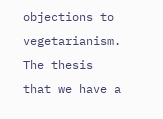objections to vegetarianism. The thesis that we have a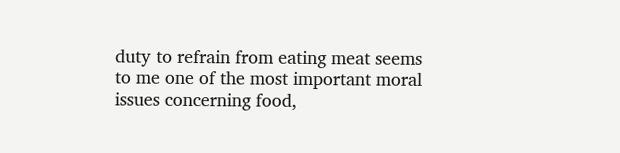duty to refrain from eating meat seems to me one of the most important moral issues concerning food,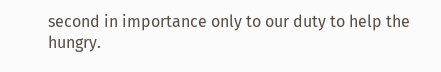second in importance only to our duty to help the hungry.